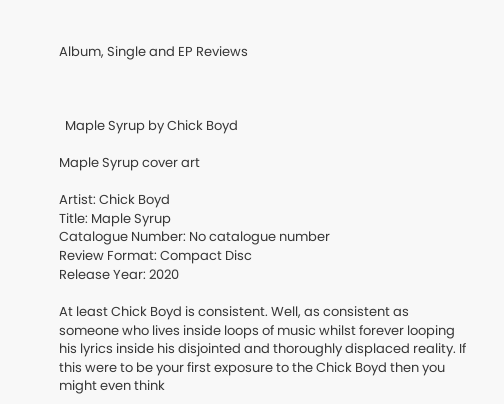Album, Single and EP Reviews



  Maple Syrup by Chick Boyd

Maple Syrup cover art

Artist: Chick Boyd
Title: Maple Syrup
Catalogue Number: No catalogue number
Review Format: Compact Disc
Release Year: 2020

At least Chick Boyd is consistent. Well, as consistent as someone who lives inside loops of music whilst forever looping his lyrics inside his disjointed and thoroughly displaced reality. If this were to be your first exposure to the Chick Boyd then you might even think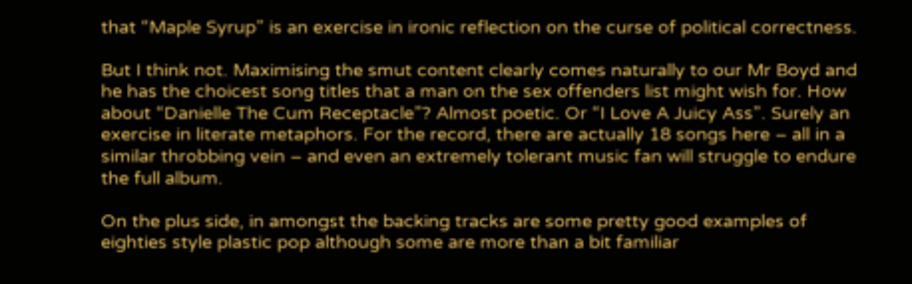that “Maple Syrup” is an exercise in ironic reflection on the curse of political correctness.

But I think not. Maximising the smut content clearly comes naturally to our Mr Boyd and he has the choicest song titles that a man on the sex offenders list might wish for. How about “Danielle The Cum Receptacle”? Almost poetic. Or “I Love A Juicy Ass”. Surely an exercise in literate metaphors. For the record, there are actually 18 songs here – all in a similar throbbing vein – and even an extremely tolerant music fan will struggle to endure the full album.

On the plus side, in amongst the backing tracks are some pretty good examples of eighties style plastic pop although some are more than a bit familiar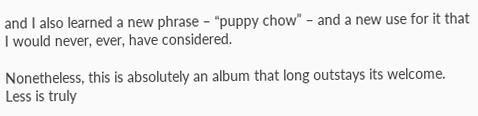and I also learned a new phrase – “puppy chow” – and a new use for it that I would never, ever, have considered.

Nonetheless, this is absolutely an album that long outstays its welcome. Less is truly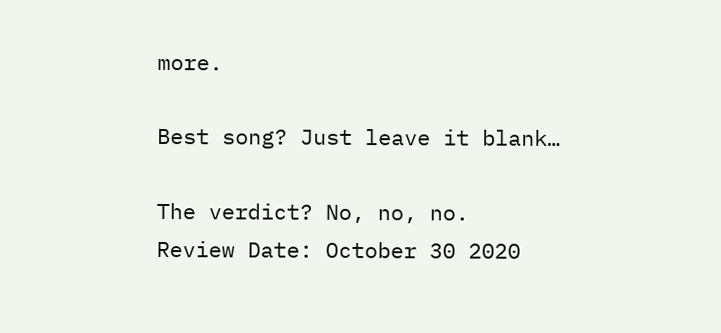more.

Best song? Just leave it blank…

The verdict? No, no, no.
Review Date: October 30 2020